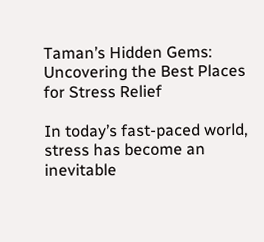Taman’s Hidden Gems: Uncovering the Best Places for Stress Relief

In today’s fast-paced world, stress has become an inevitable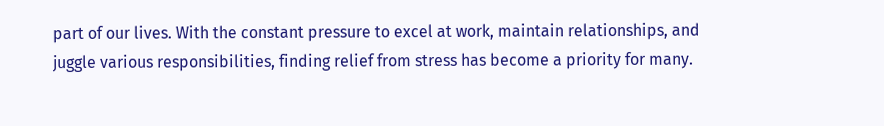part of our lives. With the constant pressure to excel at work, maintain relationships, and juggle various responsibilities, finding relief from stress has become a priority for many.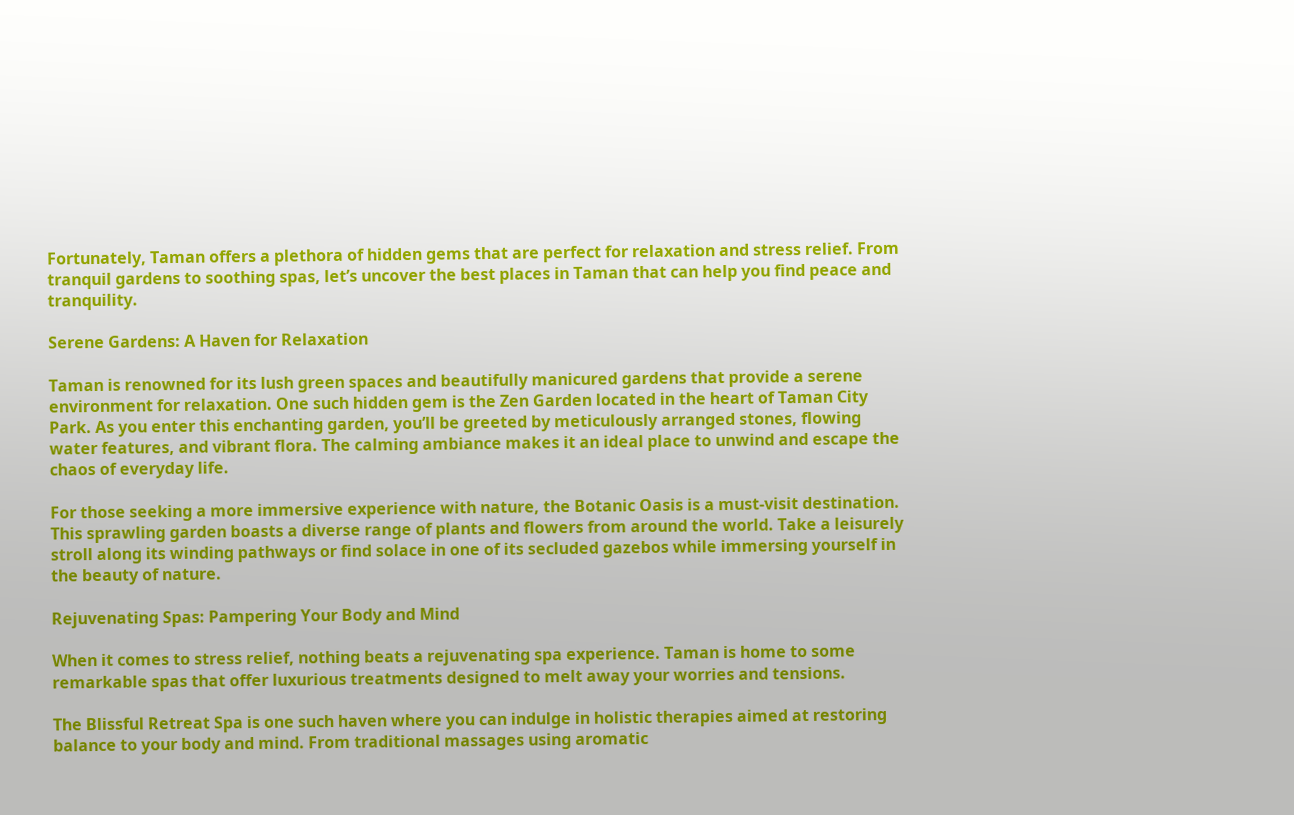Fortunately, Taman offers a plethora of hidden gems that are perfect for relaxation and stress relief. From tranquil gardens to soothing spas, let’s uncover the best places in Taman that can help you find peace and tranquility.

Serene Gardens: A Haven for Relaxation

Taman is renowned for its lush green spaces and beautifully manicured gardens that provide a serene environment for relaxation. One such hidden gem is the Zen Garden located in the heart of Taman City Park. As you enter this enchanting garden, you’ll be greeted by meticulously arranged stones, flowing water features, and vibrant flora. The calming ambiance makes it an ideal place to unwind and escape the chaos of everyday life.

For those seeking a more immersive experience with nature, the Botanic Oasis is a must-visit destination. This sprawling garden boasts a diverse range of plants and flowers from around the world. Take a leisurely stroll along its winding pathways or find solace in one of its secluded gazebos while immersing yourself in the beauty of nature.

Rejuvenating Spas: Pampering Your Body and Mind

When it comes to stress relief, nothing beats a rejuvenating spa experience. Taman is home to some remarkable spas that offer luxurious treatments designed to melt away your worries and tensions.

The Blissful Retreat Spa is one such haven where you can indulge in holistic therapies aimed at restoring balance to your body and mind. From traditional massages using aromatic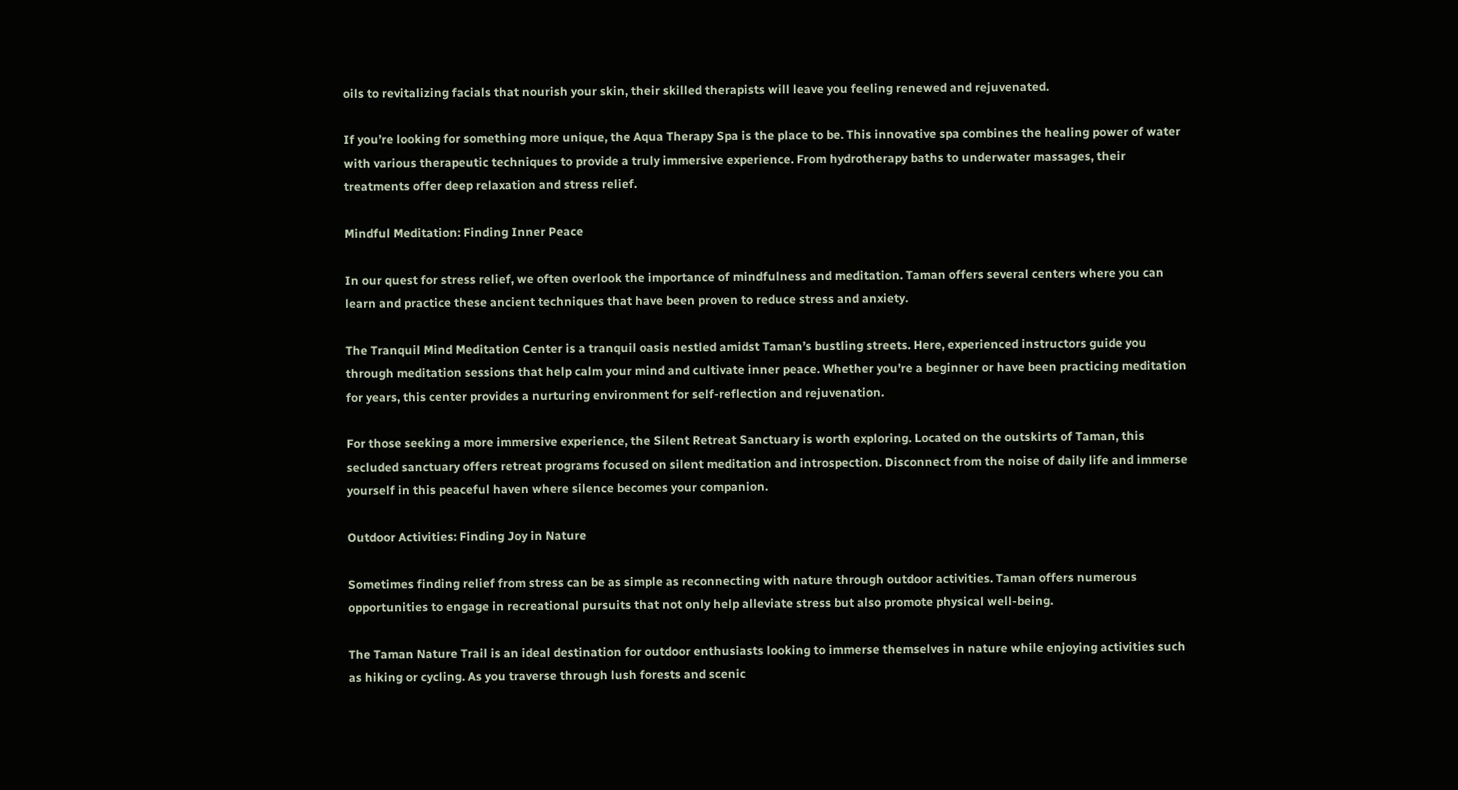oils to revitalizing facials that nourish your skin, their skilled therapists will leave you feeling renewed and rejuvenated.

If you’re looking for something more unique, the Aqua Therapy Spa is the place to be. This innovative spa combines the healing power of water with various therapeutic techniques to provide a truly immersive experience. From hydrotherapy baths to underwater massages, their treatments offer deep relaxation and stress relief.

Mindful Meditation: Finding Inner Peace

In our quest for stress relief, we often overlook the importance of mindfulness and meditation. Taman offers several centers where you can learn and practice these ancient techniques that have been proven to reduce stress and anxiety.

The Tranquil Mind Meditation Center is a tranquil oasis nestled amidst Taman’s bustling streets. Here, experienced instructors guide you through meditation sessions that help calm your mind and cultivate inner peace. Whether you’re a beginner or have been practicing meditation for years, this center provides a nurturing environment for self-reflection and rejuvenation.

For those seeking a more immersive experience, the Silent Retreat Sanctuary is worth exploring. Located on the outskirts of Taman, this secluded sanctuary offers retreat programs focused on silent meditation and introspection. Disconnect from the noise of daily life and immerse yourself in this peaceful haven where silence becomes your companion.

Outdoor Activities: Finding Joy in Nature

Sometimes finding relief from stress can be as simple as reconnecting with nature through outdoor activities. Taman offers numerous opportunities to engage in recreational pursuits that not only help alleviate stress but also promote physical well-being.

The Taman Nature Trail is an ideal destination for outdoor enthusiasts looking to immerse themselves in nature while enjoying activities such as hiking or cycling. As you traverse through lush forests and scenic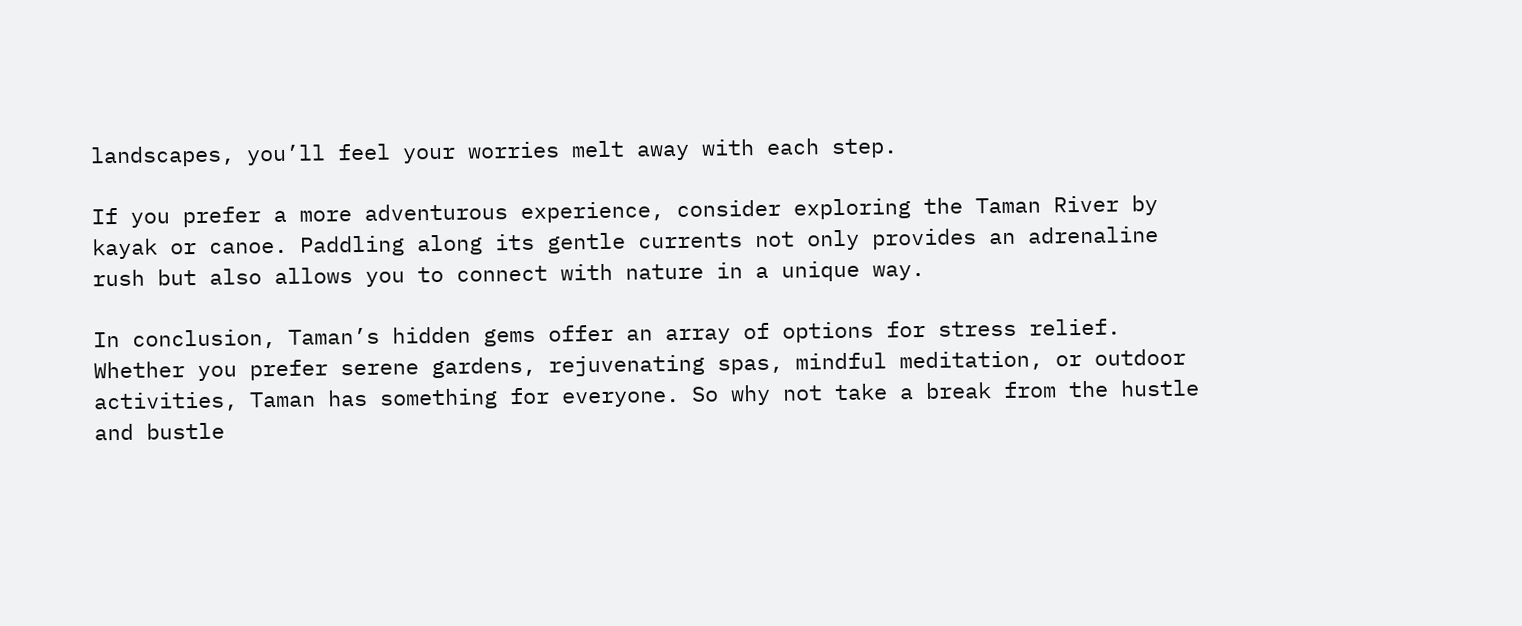landscapes, you’ll feel your worries melt away with each step.

If you prefer a more adventurous experience, consider exploring the Taman River by kayak or canoe. Paddling along its gentle currents not only provides an adrenaline rush but also allows you to connect with nature in a unique way.

In conclusion, Taman’s hidden gems offer an array of options for stress relief. Whether you prefer serene gardens, rejuvenating spas, mindful meditation, or outdoor activities, Taman has something for everyone. So why not take a break from the hustle and bustle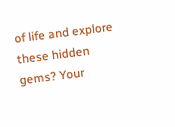of life and explore these hidden gems? Your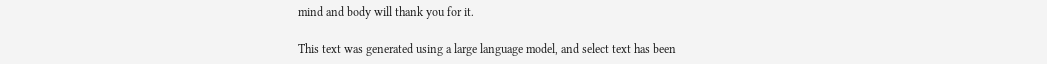mind and body will thank you for it.

This text was generated using a large language model, and select text has been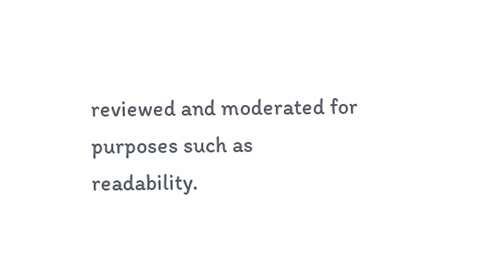reviewed and moderated for purposes such as readability.